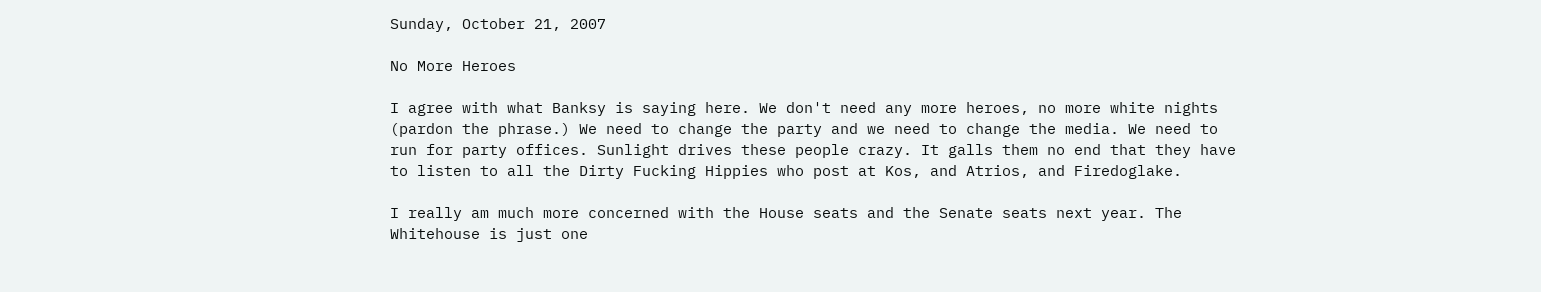Sunday, October 21, 2007

No More Heroes

I agree with what Banksy is saying here. We don't need any more heroes, no more white nights (pardon the phrase.) We need to change the party and we need to change the media. We need to run for party offices. Sunlight drives these people crazy. It galls them no end that they have to listen to all the Dirty Fucking Hippies who post at Kos, and Atrios, and Firedoglake.

I really am much more concerned with the House seats and the Senate seats next year. The Whitehouse is just one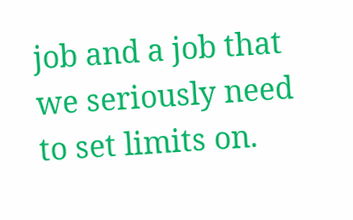job and a job that we seriously need to set limits on.